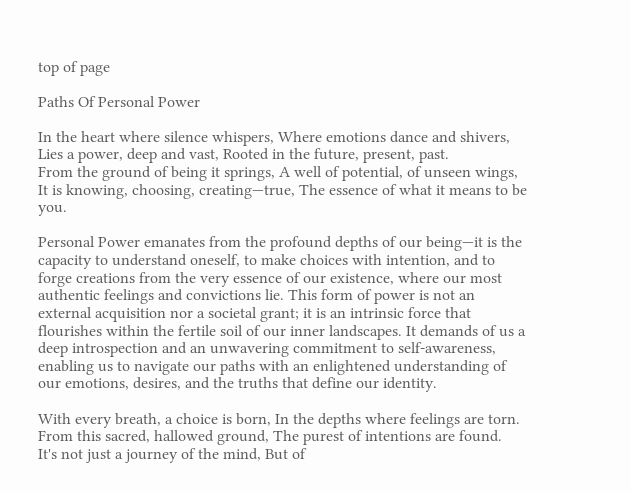top of page

Paths Of Personal Power

In the heart where silence whispers, Where emotions dance and shivers, Lies a power, deep and vast, Rooted in the future, present, past.
From the ground of being it springs, A well of potential, of unseen wings, It is knowing, choosing, creating—true, The essence of what it means to be you.

Personal Power emanates from the profound depths of our being—it is the capacity to understand oneself, to make choices with intention, and to forge creations from the very essence of our existence, where our most authentic feelings and convictions lie. This form of power is not an external acquisition nor a societal grant; it is an intrinsic force that flourishes within the fertile soil of our inner landscapes. It demands of us a deep introspection and an unwavering commitment to self-awareness, enabling us to navigate our paths with an enlightened understanding of our emotions, desires, and the truths that define our identity.

With every breath, a choice is born, In the depths where feelings are torn. From this sacred, hallowed ground, The purest of intentions are found.
It's not just a journey of the mind, But of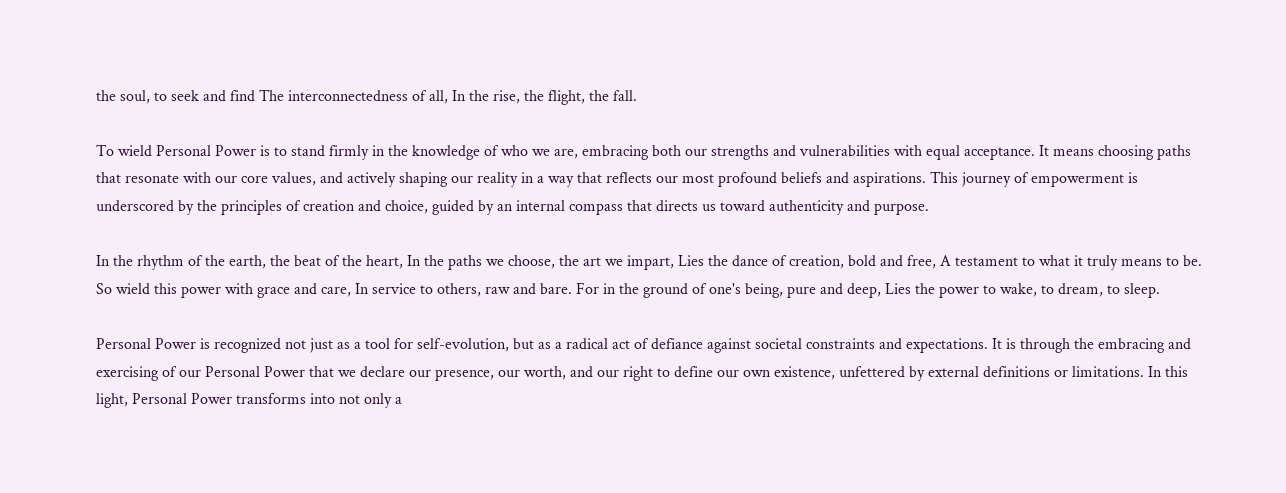the soul, to seek and find The interconnectedness of all, In the rise, the flight, the fall.

To wield Personal Power is to stand firmly in the knowledge of who we are, embracing both our strengths and vulnerabilities with equal acceptance. It means choosing paths that resonate with our core values, and actively shaping our reality in a way that reflects our most profound beliefs and aspirations. This journey of empowerment is underscored by the principles of creation and choice, guided by an internal compass that directs us toward authenticity and purpose.

In the rhythm of the earth, the beat of the heart, In the paths we choose, the art we impart, Lies the dance of creation, bold and free, A testament to what it truly means to be.
So wield this power with grace and care, In service to others, raw and bare. For in the ground of one's being, pure and deep, Lies the power to wake, to dream, to sleep.

Personal Power is recognized not just as a tool for self-evolution, but as a radical act of defiance against societal constraints and expectations. It is through the embracing and exercising of our Personal Power that we declare our presence, our worth, and our right to define our own existence, unfettered by external definitions or limitations. In this light, Personal Power transforms into not only a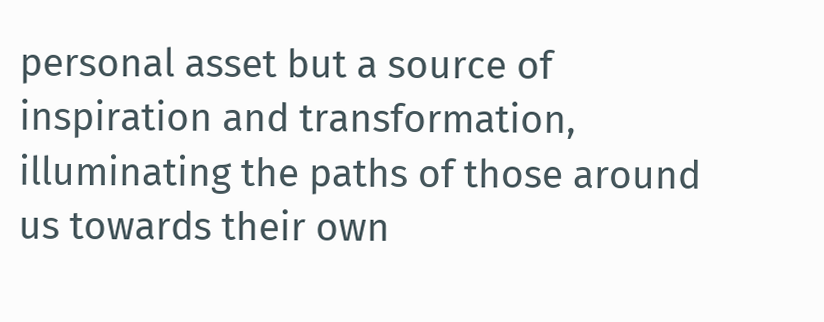personal asset but a source of inspiration and transformation, illuminating the paths of those around us towards their own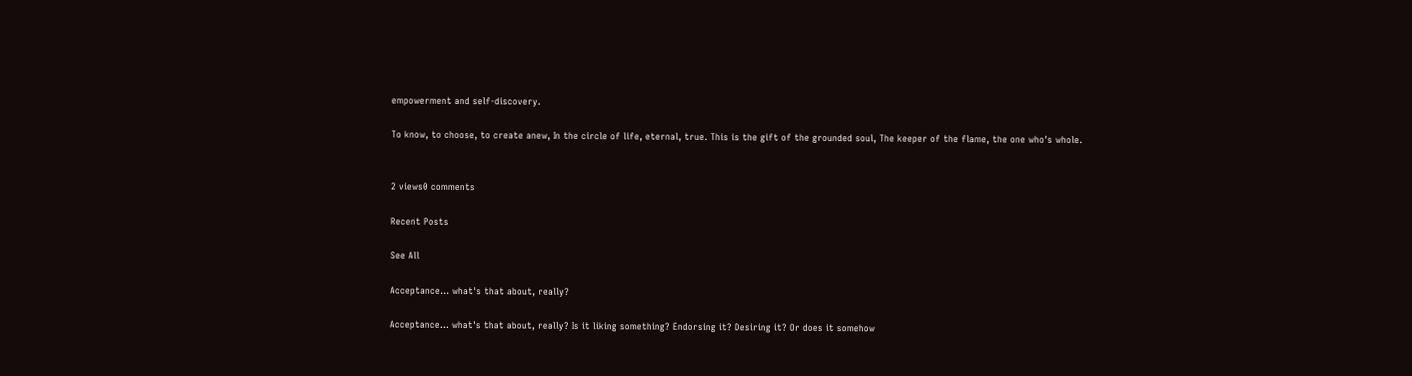empowerment and self-discovery.

To know, to choose, to create anew, In the circle of life, eternal, true. This is the gift of the grounded soul, The keeper of the flame, the one who's whole.


2 views0 comments

Recent Posts

See All

Acceptance... what's that about, really?

Acceptance... what's that about, really? Is it liking something? Endorsing it? Desiring it? Or does it somehow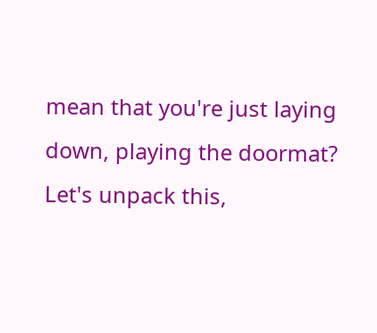mean that you're just laying down, playing the doormat? Let's unpack this,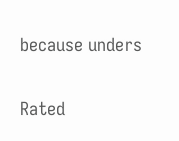because unders


Rated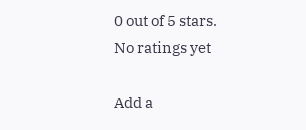0 out of 5 stars.
No ratings yet

Add a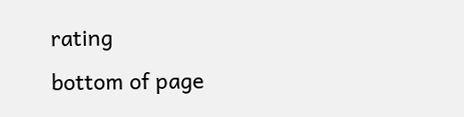rating
bottom of page